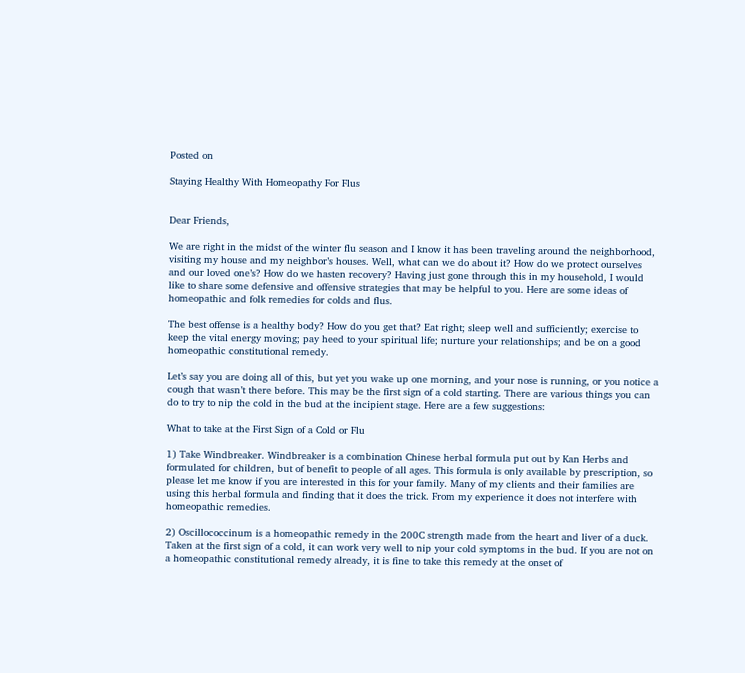Posted on

Staying Healthy With Homeopathy For Flus


Dear Friends,

We are right in the midst of the winter flu season and I know it has been traveling around the neighborhood, visiting my house and my neighbor’s houses. Well, what can we do about it? How do we protect ourselves and our loved one’s? How do we hasten recovery? Having just gone through this in my household, I would like to share some defensive and offensive strategies that may be helpful to you. Here are some ideas of homeopathic and folk remedies for colds and flus.

The best offense is a healthy body? How do you get that? Eat right; sleep well and sufficiently; exercise to keep the vital energy moving; pay heed to your spiritual life; nurture your relationships; and be on a good homeopathic constitutional remedy.

Let’s say you are doing all of this, but yet you wake up one morning, and your nose is running, or you notice a cough that wasn’t there before. This may be the first sign of a cold starting. There are various things you can do to try to nip the cold in the bud at the incipient stage. Here are a few suggestions:

What to take at the First Sign of a Cold or Flu

1) Take Windbreaker. Windbreaker is a combination Chinese herbal formula put out by Kan Herbs and formulated for children, but of benefit to people of all ages. This formula is only available by prescription, so please let me know if you are interested in this for your family. Many of my clients and their families are using this herbal formula and finding that it does the trick. From my experience it does not interfere with homeopathic remedies.

2) Oscillococcinum is a homeopathic remedy in the 200C strength made from the heart and liver of a duck. Taken at the first sign of a cold, it can work very well to nip your cold symptoms in the bud. If you are not on a homeopathic constitutional remedy already, it is fine to take this remedy at the onset of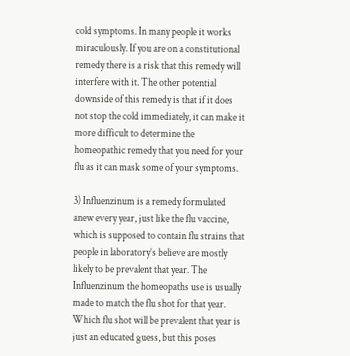cold symptoms. In many people it works miraculously. If you are on a constitutional remedy there is a risk that this remedy will interfere with it. The other potential downside of this remedy is that if it does not stop the cold immediately, it can make it more difficult to determine the homeopathic remedy that you need for your flu as it can mask some of your symptoms.

3) Influenzinum is a remedy formulated anew every year, just like the flu vaccine, which is supposed to contain flu strains that people in laboratory’s believe are mostly likely to be prevalent that year. The Influenzinum the homeopaths use is usually made to match the flu shot for that year. Which flu shot will be prevalent that year is just an educated guess, but this poses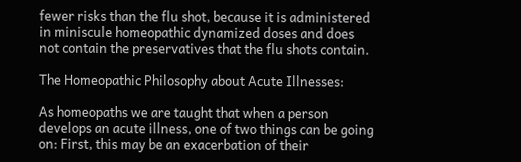fewer risks than the flu shot, because it is administered in miniscule homeopathic dynamized doses and does not contain the preservatives that the flu shots contain.

The Homeopathic Philosophy about Acute Illnesses:

As homeopaths we are taught that when a person develops an acute illness, one of two things can be going on: First, this may be an exacerbation of their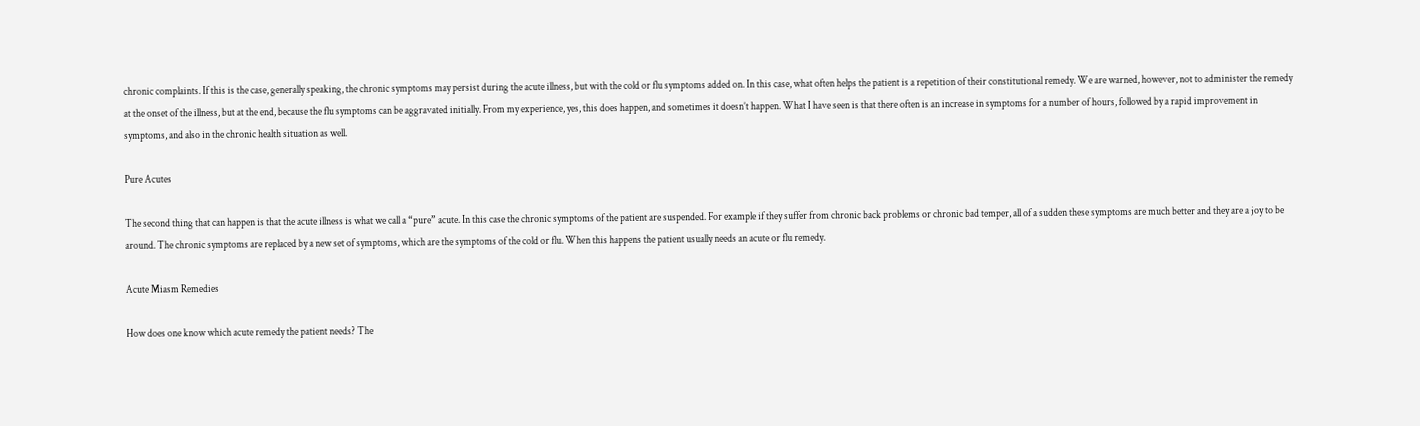chronic complaints. If this is the case, generally speaking, the chronic symptoms may persist during the acute illness, but with the cold or flu symptoms added on. In this case, what often helps the patient is a repetition of their constitutional remedy. We are warned, however, not to administer the remedy at the onset of the illness, but at the end, because the flu symptoms can be aggravated initially. From my experience, yes, this does happen, and sometimes it doesn’t happen. What I have seen is that there often is an increase in symptoms for a number of hours, followed by a rapid improvement in symptoms, and also in the chronic health situation as well.

Pure Acutes

The second thing that can happen is that the acute illness is what we call a “pure” acute. In this case the chronic symptoms of the patient are suspended. For example if they suffer from chronic back problems or chronic bad temper, all of a sudden these symptoms are much better and they are a joy to be around. The chronic symptoms are replaced by a new set of symptoms, which are the symptoms of the cold or flu. When this happens the patient usually needs an acute or flu remedy.

Acute Miasm Remedies

How does one know which acute remedy the patient needs? The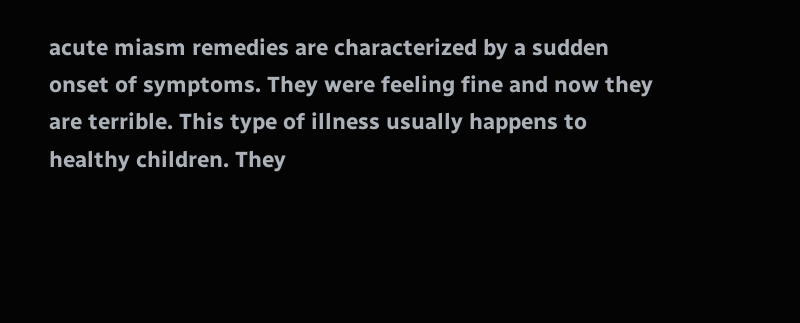acute miasm remedies are characterized by a sudden onset of symptoms. They were feeling fine and now they are terrible. This type of illness usually happens to healthy children. They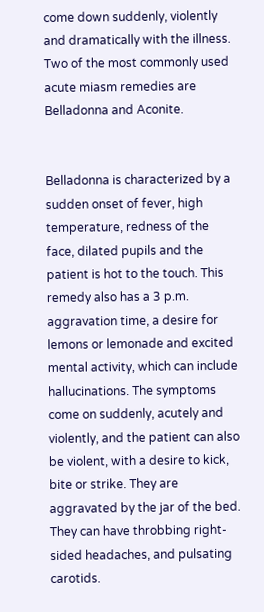come down suddenly, violently and dramatically with the illness. Two of the most commonly used acute miasm remedies are Belladonna and Aconite.


Belladonna is characterized by a sudden onset of fever, high temperature, redness of the face, dilated pupils and the patient is hot to the touch. This remedy also has a 3 p.m. aggravation time, a desire for lemons or lemonade and excited mental activity, which can include hallucinations. The symptoms come on suddenly, acutely and violently, and the patient can also be violent, with a desire to kick, bite or strike. They are aggravated by the jar of the bed. They can have throbbing right-sided headaches, and pulsating carotids.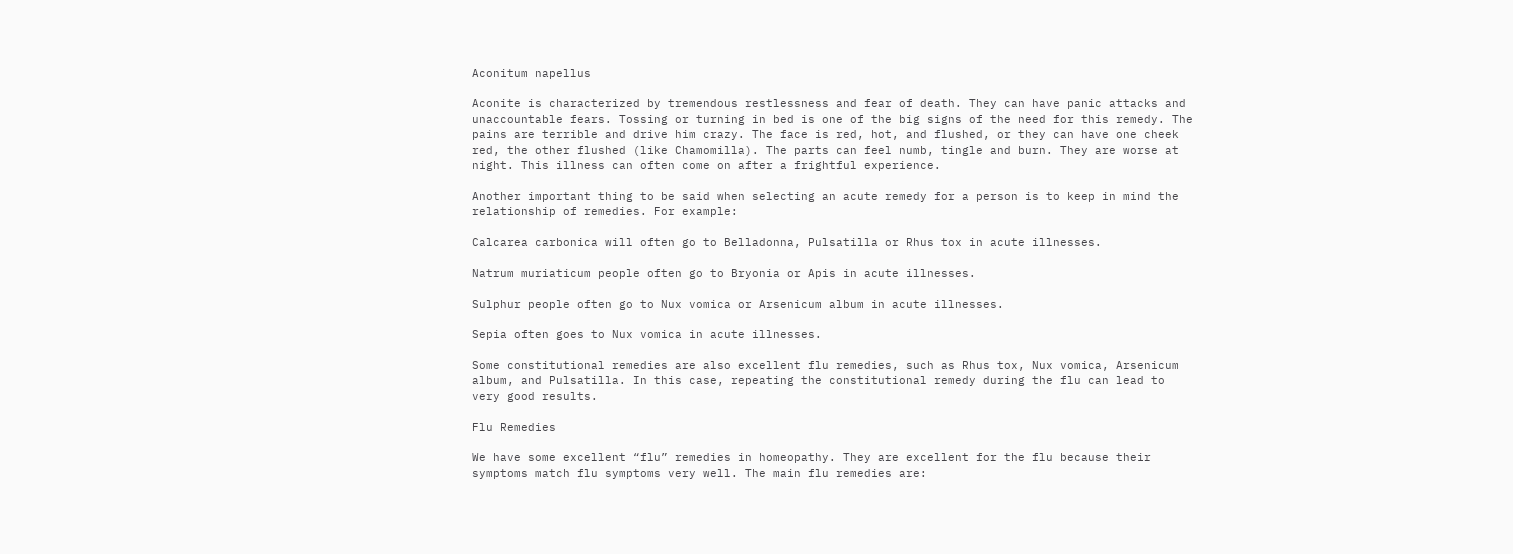Aconitum napellus

Aconite is characterized by tremendous restlessness and fear of death. They can have panic attacks and unaccountable fears. Tossing or turning in bed is one of the big signs of the need for this remedy. The pains are terrible and drive him crazy. The face is red, hot, and flushed, or they can have one cheek red, the other flushed (like Chamomilla). The parts can feel numb, tingle and burn. They are worse at night. This illness can often come on after a frightful experience.

Another important thing to be said when selecting an acute remedy for a person is to keep in mind the relationship of remedies. For example:

Calcarea carbonica will often go to Belladonna, Pulsatilla or Rhus tox in acute illnesses.

Natrum muriaticum people often go to Bryonia or Apis in acute illnesses.

Sulphur people often go to Nux vomica or Arsenicum album in acute illnesses.

Sepia often goes to Nux vomica in acute illnesses.

Some constitutional remedies are also excellent flu remedies, such as Rhus tox, Nux vomica, Arsenicum album, and Pulsatilla. In this case, repeating the constitutional remedy during the flu can lead to very good results.

Flu Remedies

We have some excellent “flu” remedies in homeopathy. They are excellent for the flu because their symptoms match flu symptoms very well. The main flu remedies are: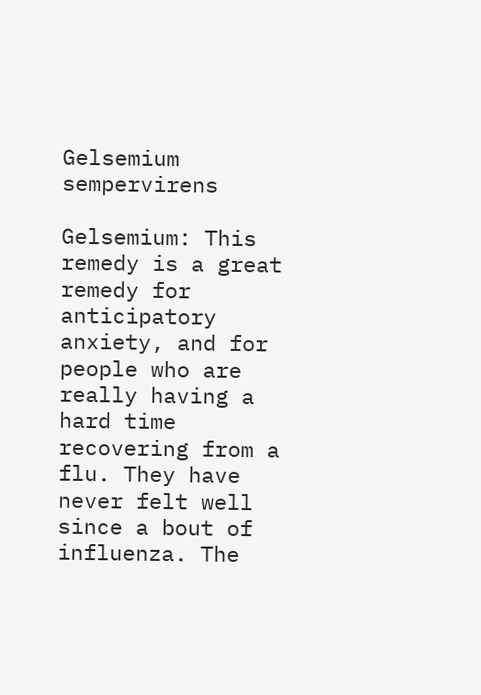Gelsemium sempervirens

Gelsemium: This remedy is a great remedy for anticipatory anxiety, and for people who are really having a hard time recovering from a flu. They have never felt well since a bout of influenza. The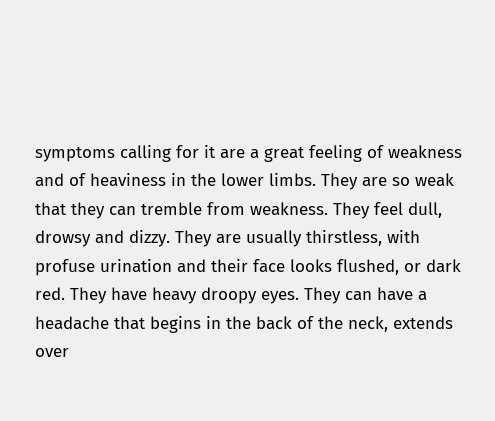symptoms calling for it are a great feeling of weakness and of heaviness in the lower limbs. They are so weak that they can tremble from weakness. They feel dull, drowsy and dizzy. They are usually thirstless, with profuse urination and their face looks flushed, or dark red. They have heavy droopy eyes. They can have a headache that begins in the back of the neck, extends over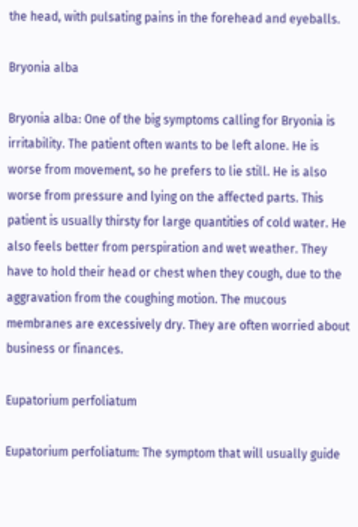the head, with pulsating pains in the forehead and eyeballs.

Bryonia alba

Bryonia alba: One of the big symptoms calling for Bryonia is irritability. The patient often wants to be left alone. He is worse from movement, so he prefers to lie still. He is also worse from pressure and lying on the affected parts. This patient is usually thirsty for large quantities of cold water. He also feels better from perspiration and wet weather. They have to hold their head or chest when they cough, due to the aggravation from the coughing motion. The mucous membranes are excessively dry. They are often worried about business or finances.

Eupatorium perfoliatum

Eupatorium perfoliatum: The symptom that will usually guide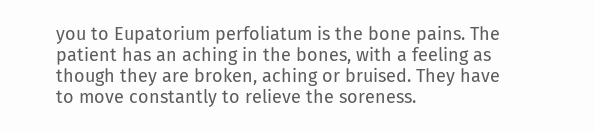you to Eupatorium perfoliatum is the bone pains. The patient has an aching in the bones, with a feeling as though they are broken, aching or bruised. They have to move constantly to relieve the soreness.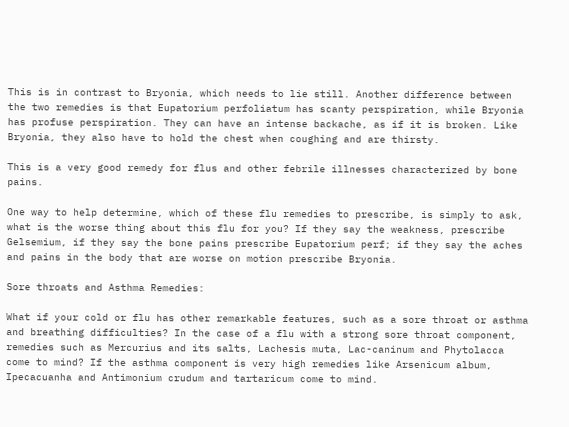This is in contrast to Bryonia, which needs to lie still. Another difference between the two remedies is that Eupatorium perfoliatum has scanty perspiration, while Bryonia has profuse perspiration. They can have an intense backache, as if it is broken. Like Bryonia, they also have to hold the chest when coughing and are thirsty.

This is a very good remedy for flus and other febrile illnesses characterized by bone pains.

One way to help determine, which of these flu remedies to prescribe, is simply to ask, what is the worse thing about this flu for you? If they say the weakness, prescribe Gelsemium, if they say the bone pains prescribe Eupatorium perf; if they say the aches and pains in the body that are worse on motion prescribe Bryonia.

Sore throats and Asthma Remedies:

What if your cold or flu has other remarkable features, such as a sore throat or asthma and breathing difficulties? In the case of a flu with a strong sore throat component, remedies such as Mercurius and its salts, Lachesis muta, Lac-caninum and Phytolacca come to mind? If the asthma component is very high remedies like Arsenicum album, Ipecacuanha and Antimonium crudum and tartaricum come to mind.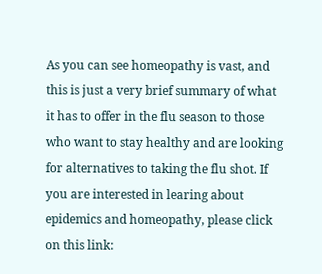As you can see homeopathy is vast, and this is just a very brief summary of what it has to offer in the flu season to those who want to stay healthy and are looking for alternatives to taking the flu shot. If you are interested in learing about epidemics and homeopathy, please click on this link: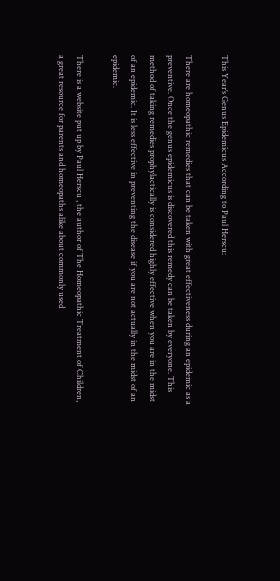This Year’s Genus Epidemicus According to Paul Herscu:

There are homeopathic remedies that can be taken with great effectiveness during an epidemic as a preventive. Once the genus epidemicus is discovered this remedy can be taken by everyone. This method of taking remedies prophylactically is considered highly effective when you are in the midst of an epidemic. It is less effective in preventing the disease if you are not actually in the midst of an epidemic.

There is a website put up by Paul Herscu , the author of The Homeopathic Treatment of Children, a great resource for parents and homeopaths alike about commonly used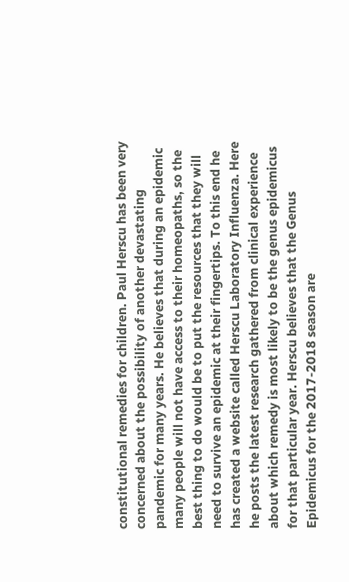constitutional remedies for children. Paul Herscu has been very concerned about the possibility of another devastating pandemic for many years. He believes that during an epidemic many people will not have access to their homeopaths, so the best thing to do would be to put the resources that they will need to survive an epidemic at their fingertips. To this end he has created a website called Herscu Laboratory Influenza. Here he posts the latest research gathered from clinical experience about which remedy is most likely to be the genus epidemicus for that particular year. Herscu believes that the Genus Epidemicus for the 2017-2018 season are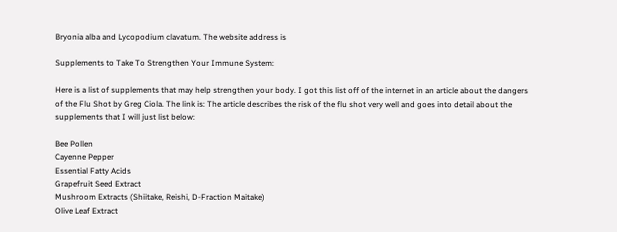Bryonia alba and Lycopodium clavatum. The website address is

Supplements to Take To Strengthen Your Immune System:

Here is a list of supplements that may help strengthen your body. I got this list off of the internet in an article about the dangers of the Flu Shot by Greg Ciola. The link is: The article describes the risk of the flu shot very well and goes into detail about the supplements that I will just list below:

Bee Pollen
Cayenne Pepper
Essential Fatty Acids
Grapefruit Seed Extract
Mushroom Extracts (Shiitake, Reishi, D-Fraction Maitake)
Olive Leaf Extract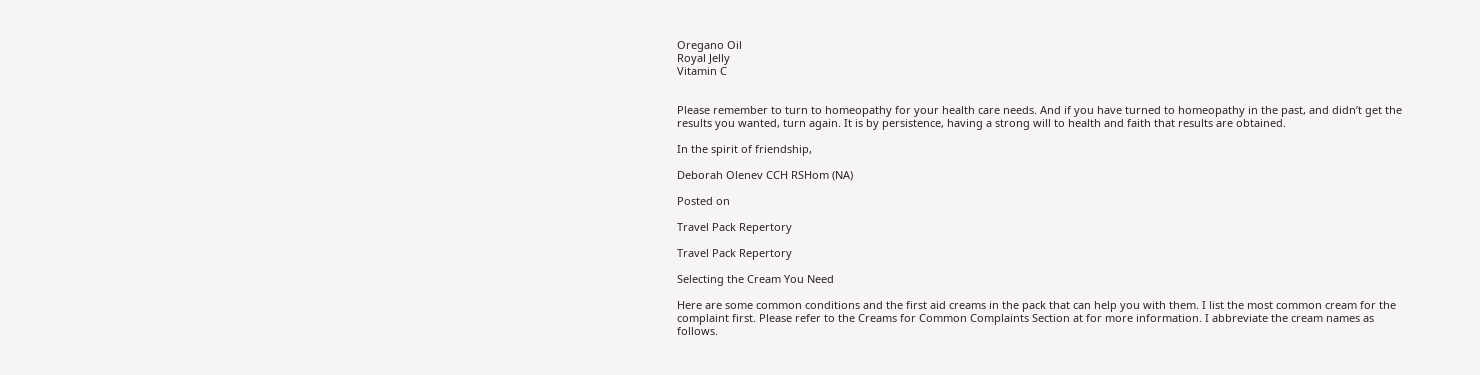Oregano Oil
Royal Jelly
Vitamin C


Please remember to turn to homeopathy for your health care needs. And if you have turned to homeopathy in the past, and didn’t get the results you wanted, turn again. It is by persistence, having a strong will to health and faith that results are obtained.

In the spirit of friendship,

Deborah Olenev CCH RSHom (NA)

Posted on

Travel Pack Repertory

Travel Pack Repertory

Selecting the Cream You Need

Here are some common conditions and the first aid creams in the pack that can help you with them. I list the most common cream for the complaint first. Please refer to the Creams for Common Complaints Section at for more information. I abbreviate the cream names as follows.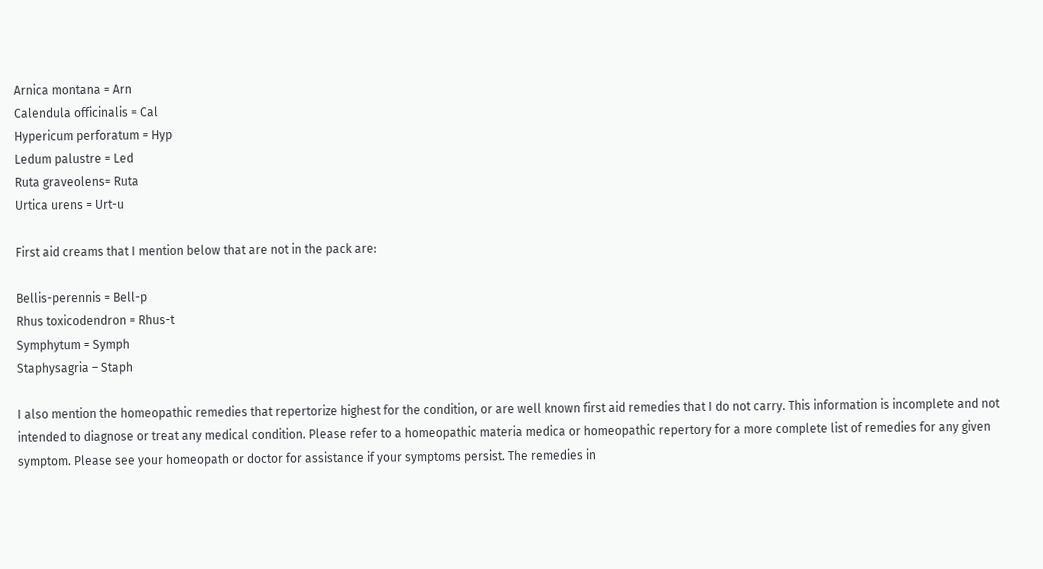Arnica montana = Arn
Calendula officinalis = Cal
Hypericum perforatum = Hyp
Ledum palustre = Led
Ruta graveolens= Ruta
Urtica urens = Urt-u

First aid creams that I mention below that are not in the pack are:

Bellis-perennis = Bell-p
Rhus toxicodendron = Rhus-t
Symphytum = Symph
Staphysagria – Staph

I also mention the homeopathic remedies that repertorize highest for the condition, or are well known first aid remedies that I do not carry. This information is incomplete and not intended to diagnose or treat any medical condition. Please refer to a homeopathic materia medica or homeopathic repertory for a more complete list of remedies for any given symptom. Please see your homeopath or doctor for assistance if your symptoms persist. The remedies in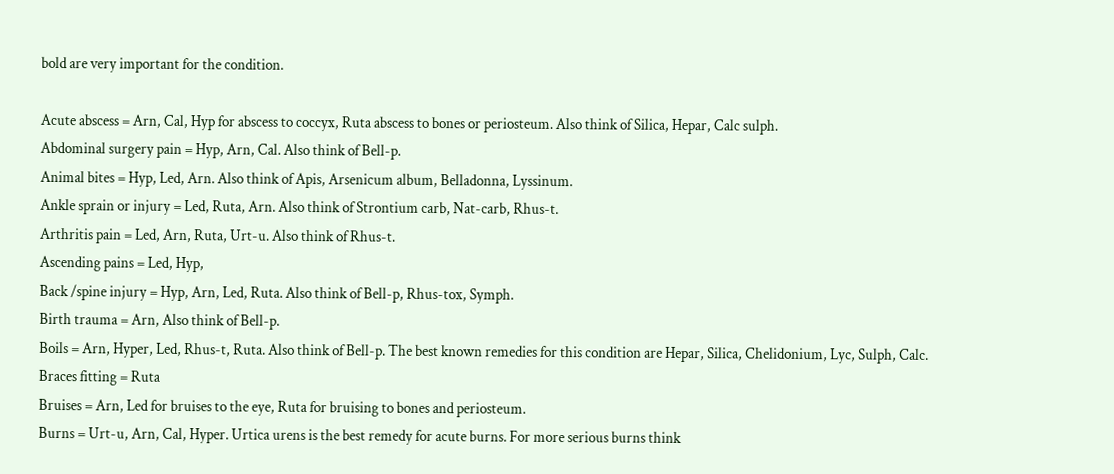bold are very important for the condition.

Acute abscess = Arn, Cal, Hyp for abscess to coccyx, Ruta abscess to bones or periosteum. Also think of Silica, Hepar, Calc sulph.
Abdominal surgery pain = Hyp, Arn, Cal. Also think of Bell-p.
Animal bites = Hyp, Led, Arn. Also think of Apis, Arsenicum album, Belladonna, Lyssinum.
Ankle sprain or injury = Led, Ruta, Arn. Also think of Strontium carb, Nat-carb, Rhus-t.
Arthritis pain = Led, Arn, Ruta, Urt-u. Also think of Rhus-t.
Ascending pains = Led, Hyp,
Back /spine injury = Hyp, Arn, Led, Ruta. Also think of Bell-p, Rhus-tox, Symph.
Birth trauma = Arn, Also think of Bell-p.
Boils = Arn, Hyper, Led, Rhus-t, Ruta. Also think of Bell-p. The best known remedies for this condition are Hepar, Silica, Chelidonium, Lyc, Sulph, Calc.
Braces fitting = Ruta
Bruises = Arn, Led for bruises to the eye, Ruta for bruising to bones and periosteum.
Burns = Urt-u, Arn, Cal, Hyper. Urtica urens is the best remedy for acute burns. For more serious burns think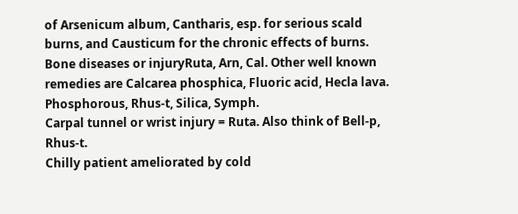of Arsenicum album, Cantharis, esp. for serious scald burns, and Causticum for the chronic effects of burns.
Bone diseases or injuryRuta, Arn, Cal. Other well known remedies are Calcarea phosphica, Fluoric acid, Hecla lava. Phosphorous, Rhus-t, Silica, Symph.
Carpal tunnel or wrist injury = Ruta. Also think of Bell-p, Rhus-t.
Chilly patient ameliorated by cold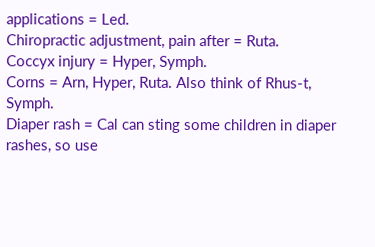applications = Led.
Chiropractic adjustment, pain after = Ruta.
Coccyx injury = Hyper, Symph.
Corns = Arn, Hyper, Ruta. Also think of Rhus-t, Symph.
Diaper rash = Cal can sting some children in diaper rashes, so use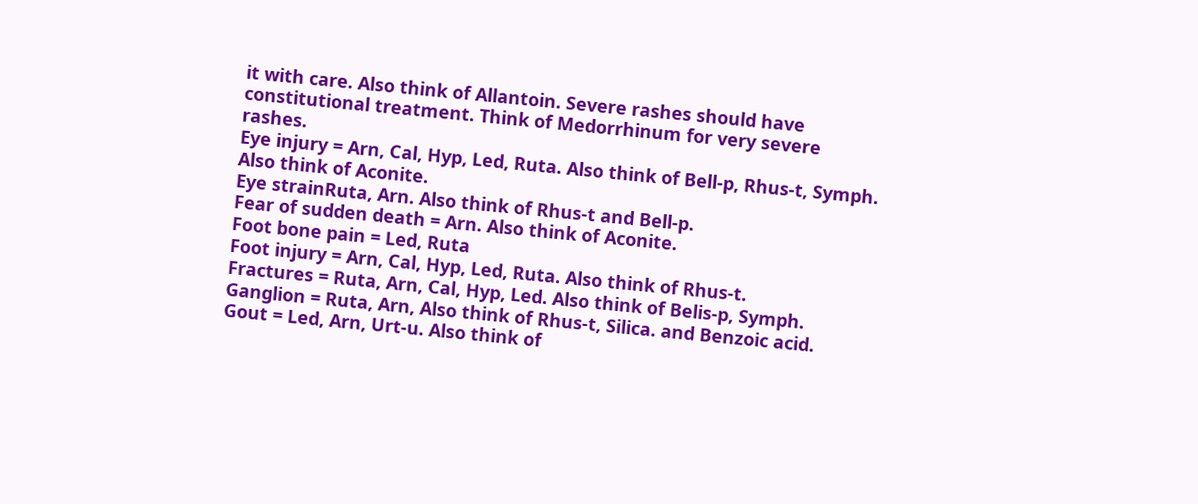it with care. Also think of Allantoin. Severe rashes should have constitutional treatment. Think of Medorrhinum for very severe rashes.
Eye injury = Arn, Cal, Hyp, Led, Ruta. Also think of Bell-p, Rhus-t, Symph. Also think of Aconite.
Eye strainRuta, Arn. Also think of Rhus-t and Bell-p.
Fear of sudden death = Arn. Also think of Aconite.
Foot bone pain = Led, Ruta
Foot injury = Arn, Cal, Hyp, Led, Ruta. Also think of Rhus-t.
Fractures = Ruta, Arn, Cal, Hyp, Led. Also think of Belis-p, Symph.
Ganglion = Ruta, Arn, Also think of Rhus-t, Silica. and Benzoic acid.
Gout = Led, Arn, Urt-u. Also think of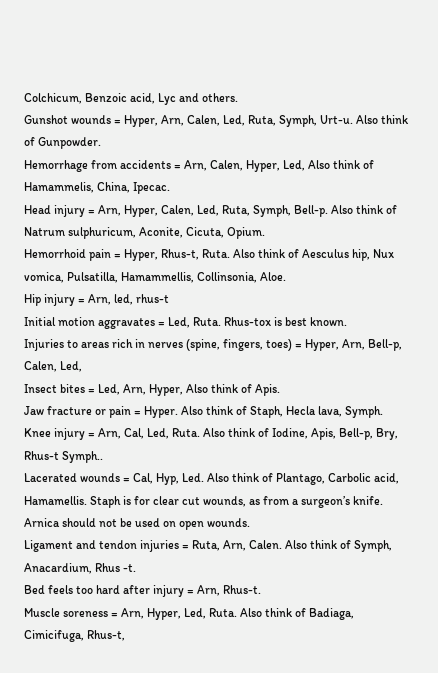Colchicum, Benzoic acid, Lyc and others.
Gunshot wounds = Hyper, Arn, Calen, Led, Ruta, Symph, Urt-u. Also think of Gunpowder.
Hemorrhage from accidents = Arn, Calen, Hyper, Led, Also think of Hamammelis, China, Ipecac.
Head injury = Arn, Hyper, Calen, Led, Ruta, Symph, Bell-p. Also think of Natrum sulphuricum, Aconite, Cicuta, Opium.
Hemorrhoid pain = Hyper, Rhus-t, Ruta. Also think of Aesculus hip, Nux vomica, Pulsatilla, Hamammellis, Collinsonia, Aloe.
Hip injury = Arn, led, rhus-t
Initial motion aggravates = Led, Ruta. Rhus-tox is best known.
Injuries to areas rich in nerves (spine, fingers, toes) = Hyper, Arn, Bell-p, Calen, Led,
Insect bites = Led, Arn, Hyper, Also think of Apis.
Jaw fracture or pain = Hyper. Also think of Staph, Hecla lava, Symph.
Knee injury = Arn, Cal, Led, Ruta. Also think of Iodine, Apis, Bell-p, Bry, Rhus-t Symph..
Lacerated wounds = Cal, Hyp, Led. Also think of Plantago, Carbolic acid, Hamamellis. Staph is for clear cut wounds, as from a surgeon’s knife. Arnica should not be used on open wounds.
Ligament and tendon injuries = Ruta, Arn, Calen. Also think of Symph, Anacardium, Rhus -t.
Bed feels too hard after injury = Arn, Rhus-t.
Muscle soreness = Arn, Hyper, Led, Ruta. Also think of Badiaga, Cimicifuga, Rhus-t,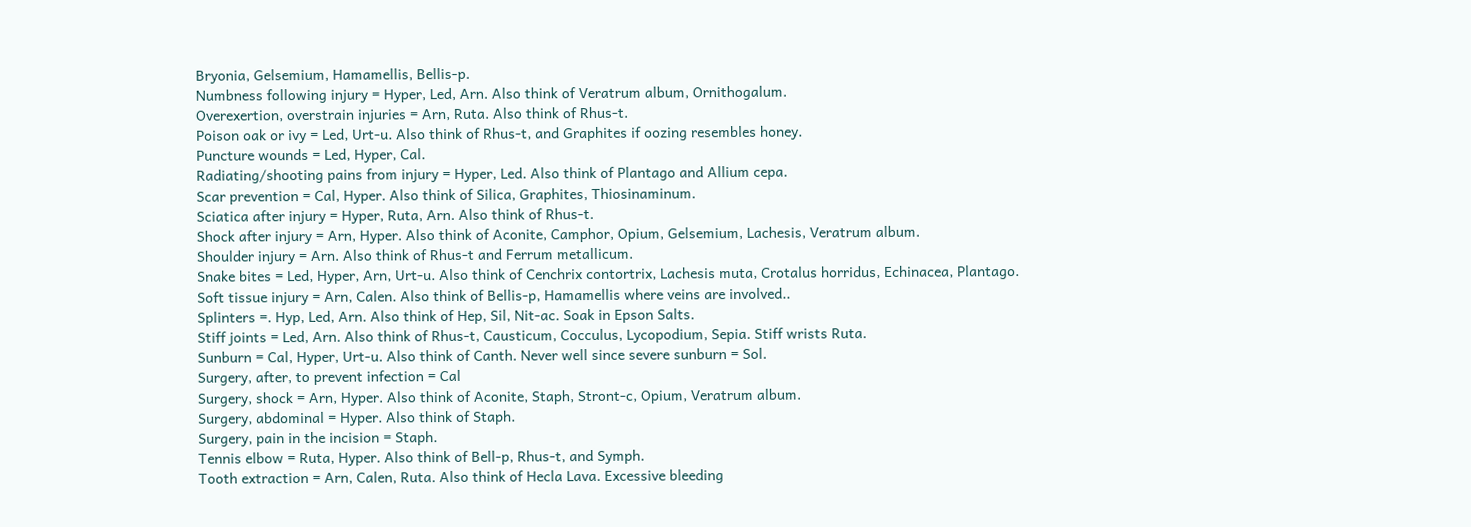Bryonia, Gelsemium, Hamamellis, Bellis-p.
Numbness following injury = Hyper, Led, Arn. Also think of Veratrum album, Ornithogalum.
Overexertion, overstrain injuries = Arn, Ruta. Also think of Rhus-t.
Poison oak or ivy = Led, Urt-u. Also think of Rhus-t, and Graphites if oozing resembles honey.
Puncture wounds = Led, Hyper, Cal.
Radiating/shooting pains from injury = Hyper, Led. Also think of Plantago and Allium cepa.
Scar prevention = Cal, Hyper. Also think of Silica, Graphites, Thiosinaminum.
Sciatica after injury = Hyper, Ruta, Arn. Also think of Rhus-t.
Shock after injury = Arn, Hyper. Also think of Aconite, Camphor, Opium, Gelsemium, Lachesis, Veratrum album.
Shoulder injury = Arn. Also think of Rhus-t and Ferrum metallicum.
Snake bites = Led, Hyper, Arn, Urt-u. Also think of Cenchrix contortrix, Lachesis muta, Crotalus horridus, Echinacea, Plantago.
Soft tissue injury = Arn, Calen. Also think of Bellis-p, Hamamellis where veins are involved..
Splinters =. Hyp, Led, Arn. Also think of Hep, Sil, Nit-ac. Soak in Epson Salts.
Stiff joints = Led, Arn. Also think of Rhus-t, Causticum, Cocculus, Lycopodium, Sepia. Stiff wrists Ruta.
Sunburn = Cal, Hyper, Urt-u. Also think of Canth. Never well since severe sunburn = Sol.
Surgery, after, to prevent infection = Cal
Surgery, shock = Arn, Hyper. Also think of Aconite, Staph, Stront-c, Opium, Veratrum album.
Surgery, abdominal = Hyper. Also think of Staph.
Surgery, pain in the incision = Staph.
Tennis elbow = Ruta, Hyper. Also think of Bell-p, Rhus-t, and Symph.
Tooth extraction = Arn, Calen, Ruta. Also think of Hecla Lava. Excessive bleeding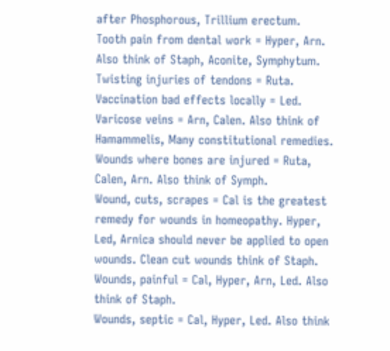after Phosphorous, Trillium erectum.
Tooth pain from dental work = Hyper, Arn. Also think of Staph, Aconite, Symphytum.
Twisting injuries of tendons = Ruta.
Vaccination bad effects locally = Led.
Varicose veins = Arn, Calen. Also think of Hamammelis, Many constitutional remedies.
Wounds where bones are injured = Ruta, Calen, Arn. Also think of Symph.
Wound, cuts, scrapes = Cal is the greatest remedy for wounds in homeopathy. Hyper, Led, Arnica should never be applied to open wounds. Clean cut wounds think of Staph.
Wounds, painful = Cal, Hyper, Arn, Led. Also think of Staph.
Wounds, septic = Cal, Hyper, Led. Also think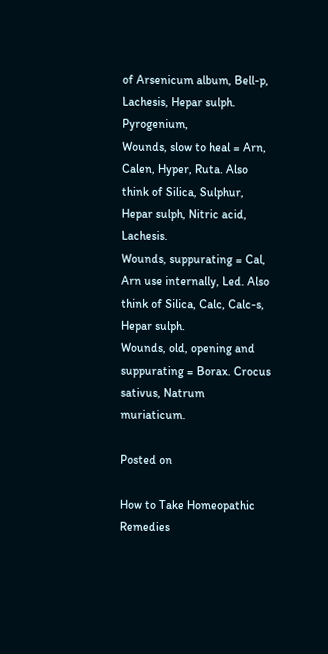of Arsenicum album, Bell-p, Lachesis, Hepar sulph. Pyrogenium,
Wounds, slow to heal = Arn, Calen, Hyper, Ruta. Also think of Silica, Sulphur, Hepar sulph, Nitric acid, Lachesis.
Wounds, suppurating = Cal, Arn use internally, Led. Also think of Silica, Calc, Calc-s, Hepar sulph.
Wounds, old, opening and suppurating = Borax. Crocus sativus, Natrum muriaticum.

Posted on

How to Take Homeopathic Remedies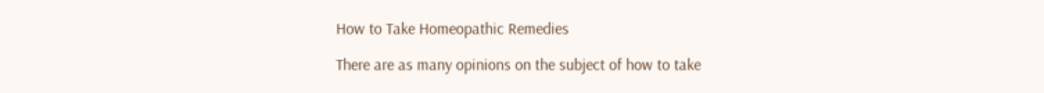How to Take Homeopathic Remedies

There are as many opinions on the subject of how to take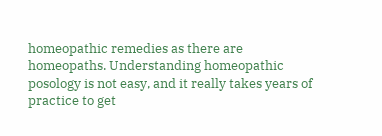homeopathic remedies as there are homeopaths. Understanding homeopathic posology is not easy, and it really takes years of practice to get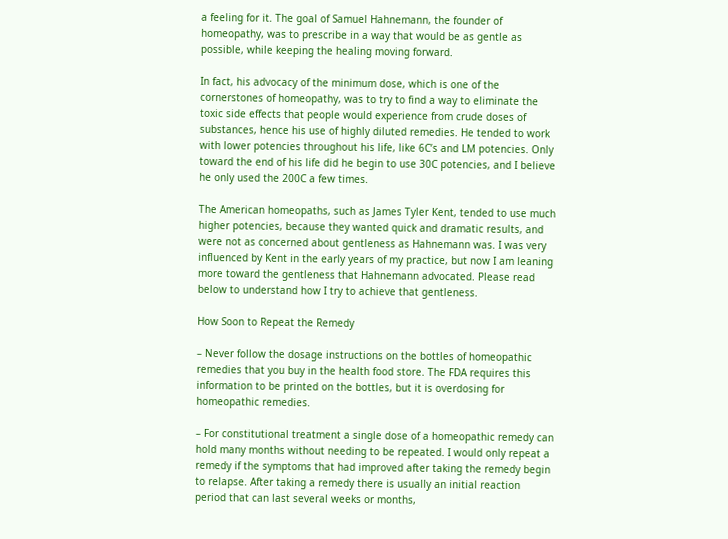a feeling for it. The goal of Samuel Hahnemann, the founder of homeopathy, was to prescribe in a way that would be as gentle as possible, while keeping the healing moving forward.

In fact, his advocacy of the minimum dose, which is one of the cornerstones of homeopathy, was to try to find a way to eliminate the toxic side effects that people would experience from crude doses of substances, hence his use of highly diluted remedies. He tended to work with lower potencies throughout his life, like 6C’s and LM potencies. Only toward the end of his life did he begin to use 30C potencies, and I believe he only used the 200C a few times.

The American homeopaths, such as James Tyler Kent, tended to use much higher potencies, because they wanted quick and dramatic results, and were not as concerned about gentleness as Hahnemann was. I was very influenced by Kent in the early years of my practice, but now I am leaning more toward the gentleness that Hahnemann advocated. Please read below to understand how I try to achieve that gentleness.

How Soon to Repeat the Remedy

– Never follow the dosage instructions on the bottles of homeopathic remedies that you buy in the health food store. The FDA requires this information to be printed on the bottles, but it is overdosing for homeopathic remedies.

– For constitutional treatment a single dose of a homeopathic remedy can hold many months without needing to be repeated. I would only repeat a remedy if the symptoms that had improved after taking the remedy begin to relapse. After taking a remedy there is usually an initial reaction period that can last several weeks or months,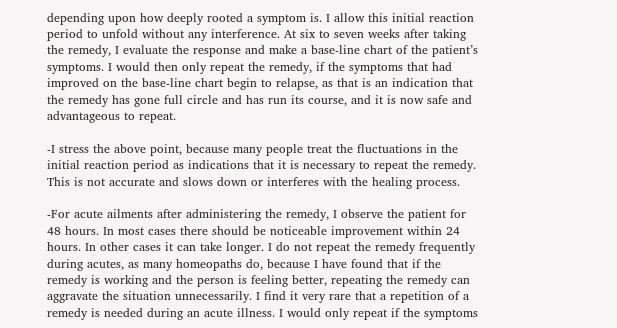depending upon how deeply rooted a symptom is. I allow this initial reaction period to unfold without any interference. At six to seven weeks after taking the remedy, I evaluate the response and make a base-line chart of the patient’s symptoms. I would then only repeat the remedy, if the symptoms that had improved on the base-line chart begin to relapse, as that is an indication that the remedy has gone full circle and has run its course, and it is now safe and advantageous to repeat.

-I stress the above point, because many people treat the fluctuations in the initial reaction period as indications that it is necessary to repeat the remedy. This is not accurate and slows down or interferes with the healing process.

-For acute ailments after administering the remedy, I observe the patient for 48 hours. In most cases there should be noticeable improvement within 24 hours. In other cases it can take longer. I do not repeat the remedy frequently during acutes, as many homeopaths do, because I have found that if the remedy is working and the person is feeling better, repeating the remedy can aggravate the situation unnecessarily. I find it very rare that a repetition of a remedy is needed during an acute illness. I would only repeat if the symptoms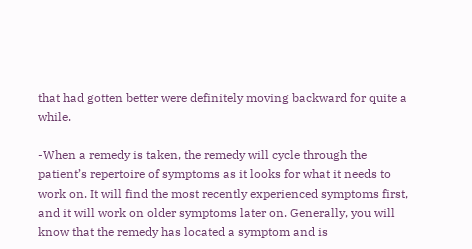that had gotten better were definitely moving backward for quite a while.

-When a remedy is taken, the remedy will cycle through the patient’s repertoire of symptoms as it looks for what it needs to work on. It will find the most recently experienced symptoms first, and it will work on older symptoms later on. Generally, you will know that the remedy has located a symptom and is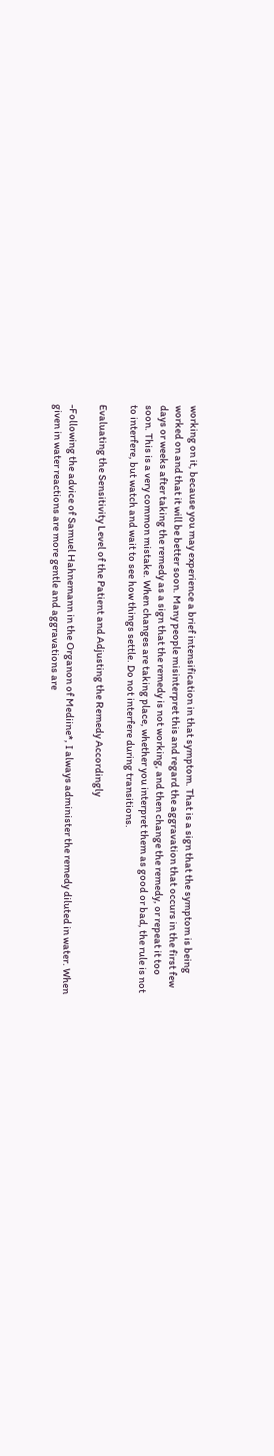working on it, because you may experience a brief intensification in that symptom. That is a sign that the symptom is being worked on and that it will be better soon. Many people misinterpret this and regard the aggravation that occurs in the first few days or weeks after taking the remedy as a sign that the remedy is not working, and then change the remedy, or repeat it too soon. This is a very common mistake. When changes are taking place, whether you interpret them as good or bad, the rule is not to interfere, but watch and wait to see how things settle. Do not interfere during transitions.

Evaluating the Sensitivity Level of the Patient and Adjusting the Remedy Accordingly

-Following the advice of Samuel Hahnemann in the Organon of Mediine*, I always administer the remedy diluted in water. When given in water reactions are more gentle and aggravations are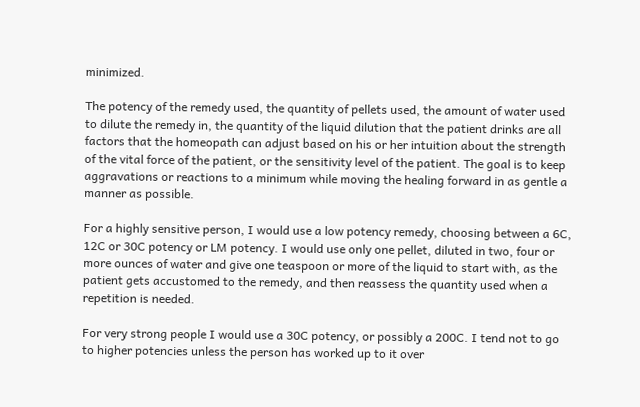minimized.

The potency of the remedy used, the quantity of pellets used, the amount of water used to dilute the remedy in, the quantity of the liquid dilution that the patient drinks are all factors that the homeopath can adjust based on his or her intuition about the strength of the vital force of the patient, or the sensitivity level of the patient. The goal is to keep aggravations or reactions to a minimum while moving the healing forward in as gentle a manner as possible.

For a highly sensitive person, I would use a low potency remedy, choosing between a 6C, 12C or 30C potency or LM potency. I would use only one pellet, diluted in two, four or more ounces of water and give one teaspoon or more of the liquid to start with, as the patient gets accustomed to the remedy, and then reassess the quantity used when a repetition is needed.

For very strong people I would use a 30C potency, or possibly a 200C. I tend not to go to higher potencies unless the person has worked up to it over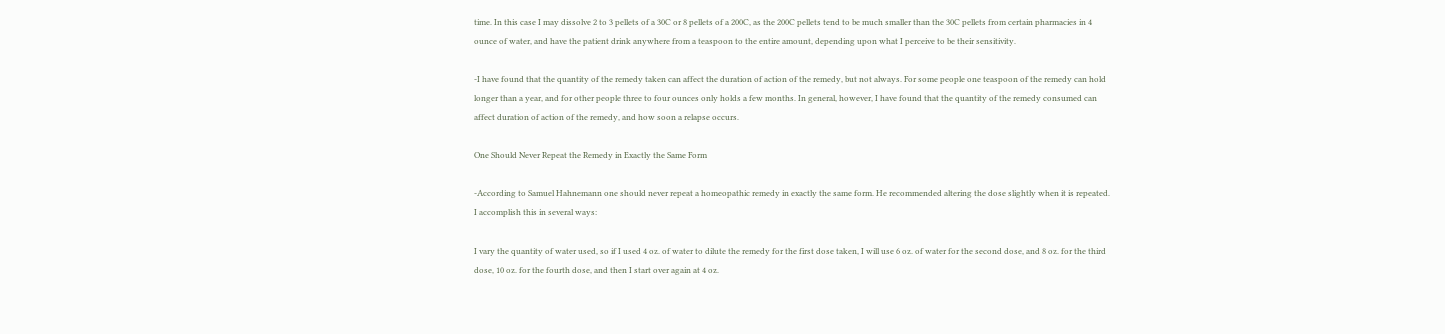time. In this case I may dissolve 2 to 3 pellets of a 30C or 8 pellets of a 200C, as the 200C pellets tend to be much smaller than the 30C pellets from certain pharmacies in 4 ounce of water, and have the patient drink anywhere from a teaspoon to the entire amount, depending upon what I perceive to be their sensitivity.

-I have found that the quantity of the remedy taken can affect the duration of action of the remedy, but not always. For some people one teaspoon of the remedy can hold longer than a year, and for other people three to four ounces only holds a few months. In general, however, I have found that the quantity of the remedy consumed can affect duration of action of the remedy, and how soon a relapse occurs.

One Should Never Repeat the Remedy in Exactly the Same Form

-According to Samuel Hahnemann one should never repeat a homeopathic remedy in exactly the same form. He recommended altering the dose slightly when it is repeated. I accomplish this in several ways:

I vary the quantity of water used, so if I used 4 oz. of water to dilute the remedy for the first dose taken, I will use 6 oz. of water for the second dose, and 8 oz. for the third dose, 10 oz. for the fourth dose, and then I start over again at 4 oz.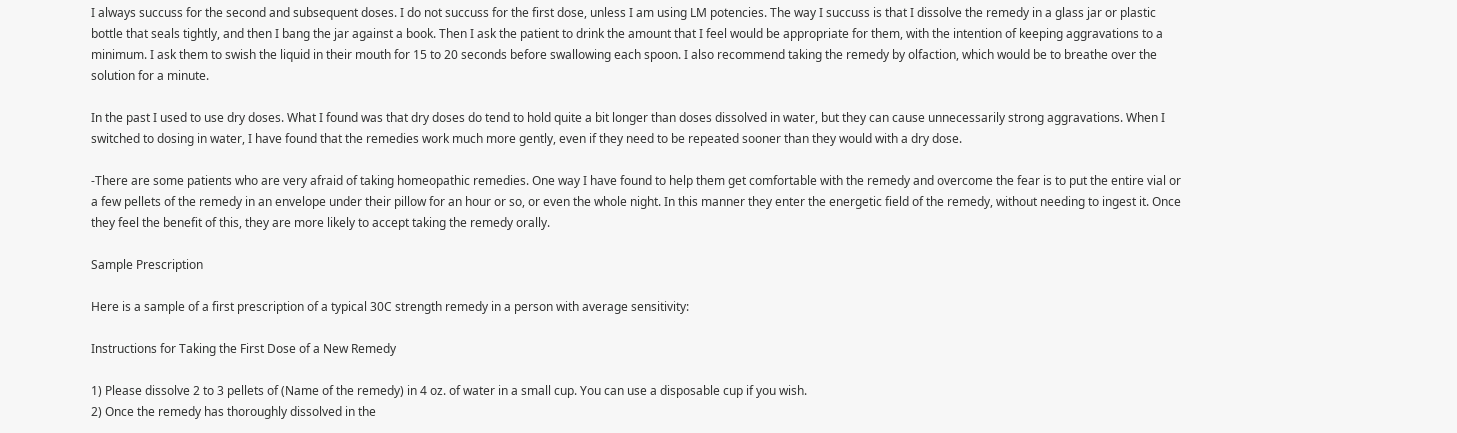I always succuss for the second and subsequent doses. I do not succuss for the first dose, unless I am using LM potencies. The way I succuss is that I dissolve the remedy in a glass jar or plastic bottle that seals tightly, and then I bang the jar against a book. Then I ask the patient to drink the amount that I feel would be appropriate for them, with the intention of keeping aggravations to a minimum. I ask them to swish the liquid in their mouth for 15 to 20 seconds before swallowing each spoon. I also recommend taking the remedy by olfaction, which would be to breathe over the solution for a minute.

In the past I used to use dry doses. What I found was that dry doses do tend to hold quite a bit longer than doses dissolved in water, but they can cause unnecessarily strong aggravations. When I switched to dosing in water, I have found that the remedies work much more gently, even if they need to be repeated sooner than they would with a dry dose.

-There are some patients who are very afraid of taking homeopathic remedies. One way I have found to help them get comfortable with the remedy and overcome the fear is to put the entire vial or a few pellets of the remedy in an envelope under their pillow for an hour or so, or even the whole night. In this manner they enter the energetic field of the remedy, without needing to ingest it. Once they feel the benefit of this, they are more likely to accept taking the remedy orally.

Sample Prescription

Here is a sample of a first prescription of a typical 30C strength remedy in a person with average sensitivity:

Instructions for Taking the First Dose of a New Remedy

1) Please dissolve 2 to 3 pellets of (Name of the remedy) in 4 oz. of water in a small cup. You can use a disposable cup if you wish.
2) Once the remedy has thoroughly dissolved in the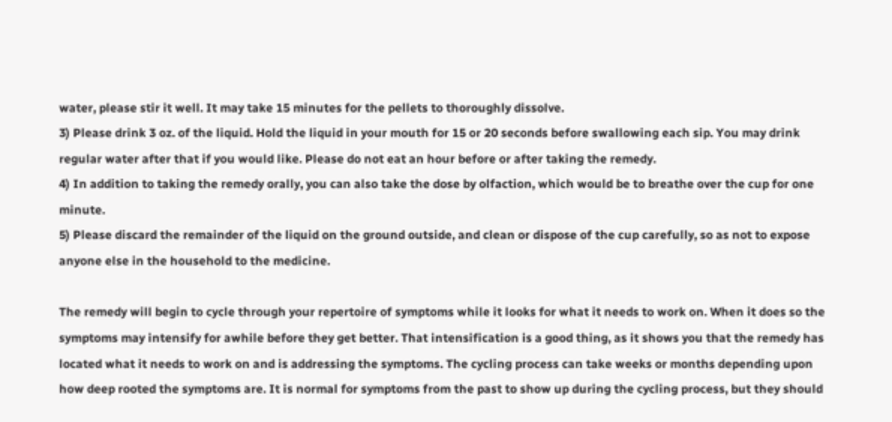water, please stir it well. It may take 15 minutes for the pellets to thoroughly dissolve.
3) Please drink 3 oz. of the liquid. Hold the liquid in your mouth for 15 or 20 seconds before swallowing each sip. You may drink regular water after that if you would like. Please do not eat an hour before or after taking the remedy.
4) In addition to taking the remedy orally, you can also take the dose by olfaction, which would be to breathe over the cup for one minute.
5) Please discard the remainder of the liquid on the ground outside, and clean or dispose of the cup carefully, so as not to expose anyone else in the household to the medicine.

The remedy will begin to cycle through your repertoire of symptoms while it looks for what it needs to work on. When it does so the symptoms may intensify for awhile before they get better. That intensification is a good thing, as it shows you that the remedy has located what it needs to work on and is addressing the symptoms. The cycling process can take weeks or months depending upon how deep rooted the symptoms are. It is normal for symptoms from the past to show up during the cycling process, but they should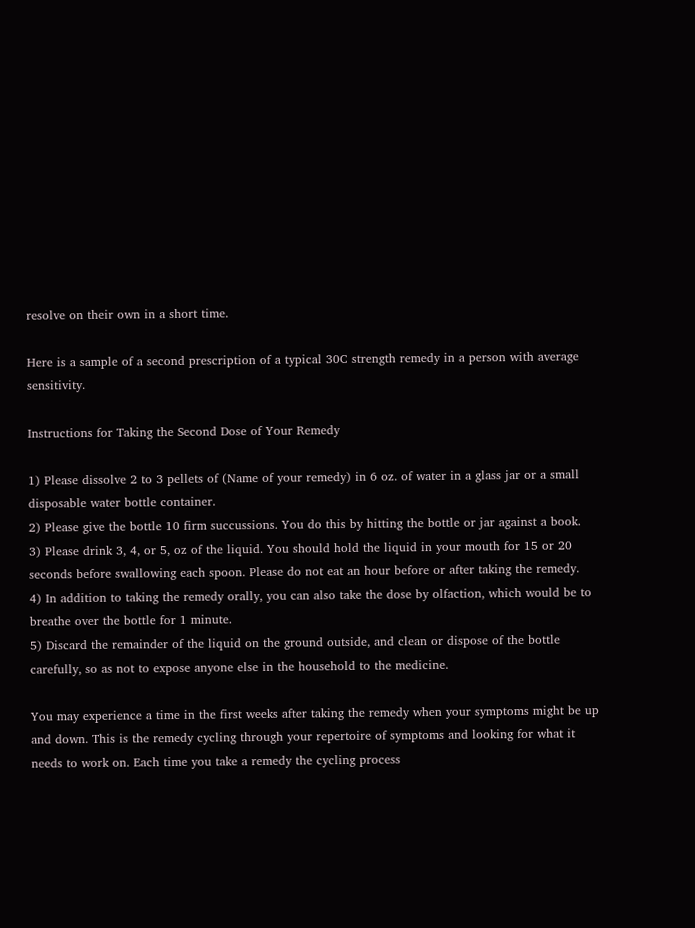resolve on their own in a short time.

Here is a sample of a second prescription of a typical 30C strength remedy in a person with average sensitivity.

Instructions for Taking the Second Dose of Your Remedy

1) Please dissolve 2 to 3 pellets of (Name of your remedy) in 6 oz. of water in a glass jar or a small disposable water bottle container.
2) Please give the bottle 10 firm succussions. You do this by hitting the bottle or jar against a book.
3) Please drink 3, 4, or 5, oz of the liquid. You should hold the liquid in your mouth for 15 or 20 seconds before swallowing each spoon. Please do not eat an hour before or after taking the remedy.
4) In addition to taking the remedy orally, you can also take the dose by olfaction, which would be to breathe over the bottle for 1 minute.
5) Discard the remainder of the liquid on the ground outside, and clean or dispose of the bottle carefully, so as not to expose anyone else in the household to the medicine.

You may experience a time in the first weeks after taking the remedy when your symptoms might be up and down. This is the remedy cycling through your repertoire of symptoms and looking for what it needs to work on. Each time you take a remedy the cycling process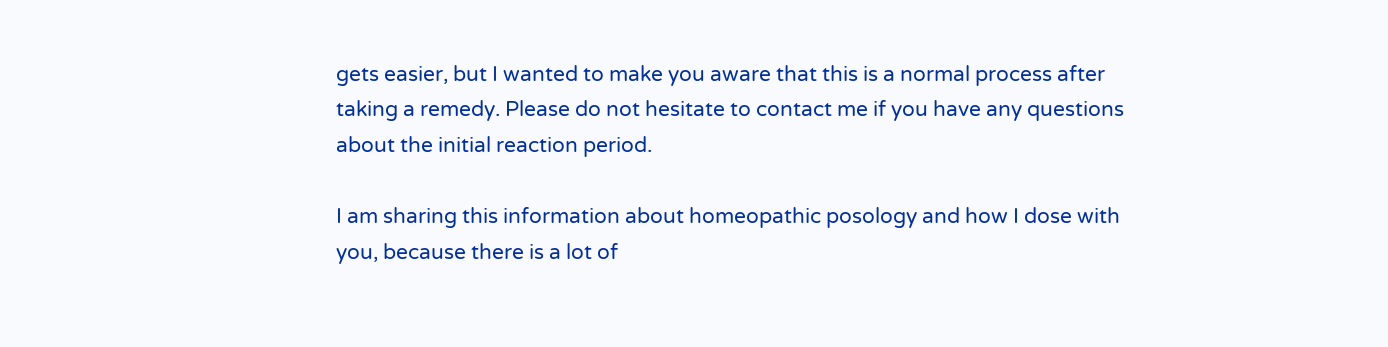gets easier, but I wanted to make you aware that this is a normal process after taking a remedy. Please do not hesitate to contact me if you have any questions about the initial reaction period.

I am sharing this information about homeopathic posology and how I dose with you, because there is a lot of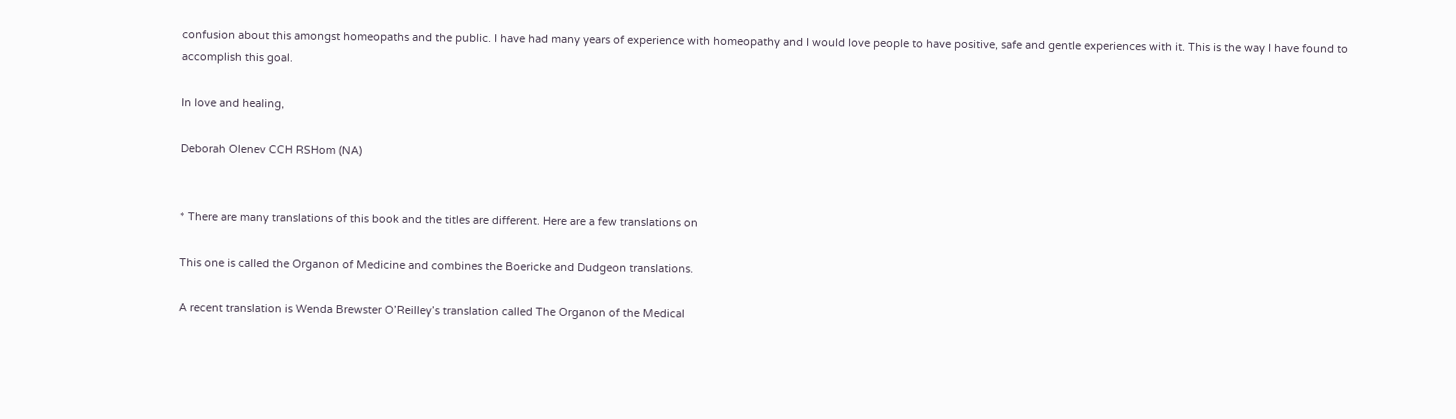confusion about this amongst homeopaths and the public. I have had many years of experience with homeopathy and I would love people to have positive, safe and gentle experiences with it. This is the way I have found to accomplish this goal.

In love and healing,

Deborah Olenev CCH RSHom (NA)


* There are many translations of this book and the titles are different. Here are a few translations on

This one is called the Organon of Medicine and combines the Boericke and Dudgeon translations.

A recent translation is Wenda Brewster O’Reilley’s translation called The Organon of the Medical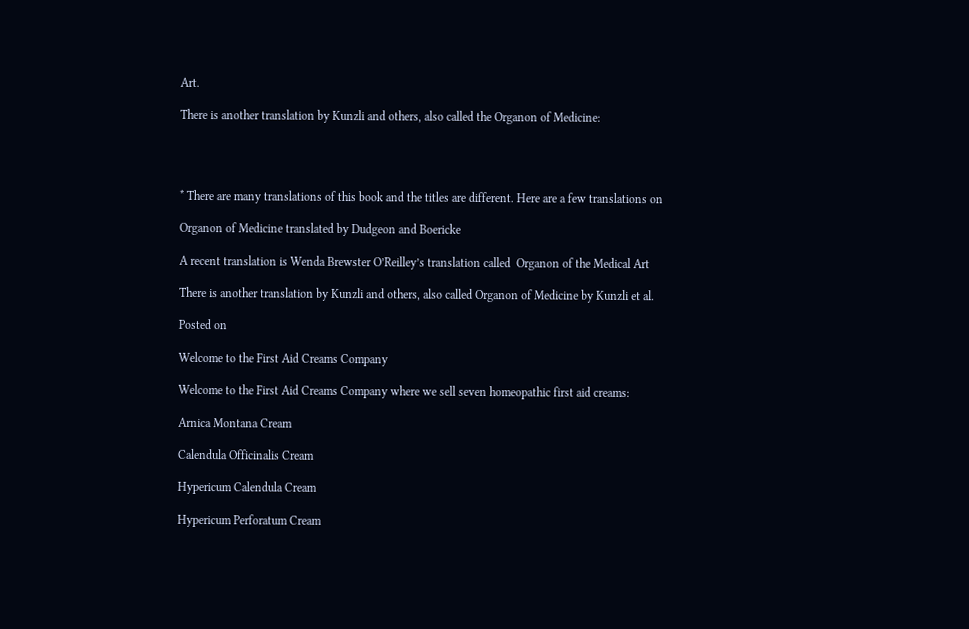Art.

There is another translation by Kunzli and others, also called the Organon of Medicine:




* There are many translations of this book and the titles are different. Here are a few translations on

Organon of Medicine translated by Dudgeon and Boericke

A recent translation is Wenda Brewster O’Reilley’s translation called  Organon of the Medical Art

There is another translation by Kunzli and others, also called Organon of Medicine by Kunzli et al.

Posted on

Welcome to the First Aid Creams Company

Welcome to the First Aid Creams Company where we sell seven homeopathic first aid creams:

Arnica Montana Cream

Calendula Officinalis Cream

Hypericum Calendula Cream

Hypericum Perforatum Cream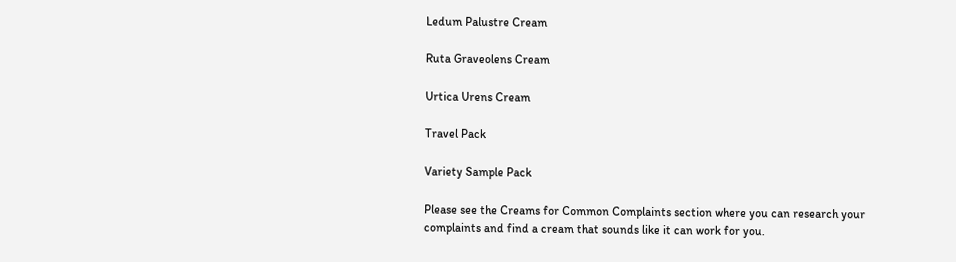Ledum Palustre Cream

Ruta Graveolens Cream

Urtica Urens Cream

Travel Pack

Variety Sample Pack

Please see the Creams for Common Complaints section where you can research your complaints and find a cream that sounds like it can work for you.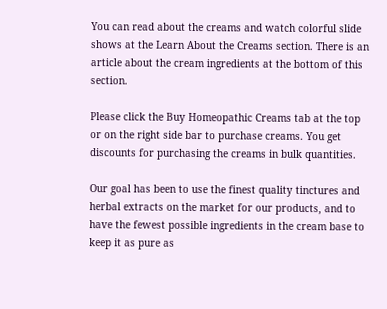You can read about the creams and watch colorful slide shows at the Learn About the Creams section. There is an article about the cream ingredients at the bottom of this section.

Please click the Buy Homeopathic Creams tab at the top or on the right side bar to purchase creams. You get discounts for purchasing the creams in bulk quantities.

Our goal has been to use the finest quality tinctures and herbal extracts on the market for our products, and to have the fewest possible ingredients in the cream base to keep it as pure as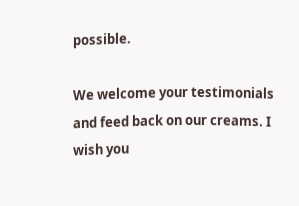possible.

We welcome your testimonials and feed back on our creams. I wish you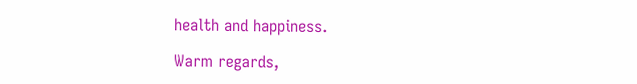health and happiness.

Warm regards,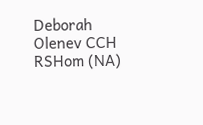Deborah Olenev CCH RSHom (NA)